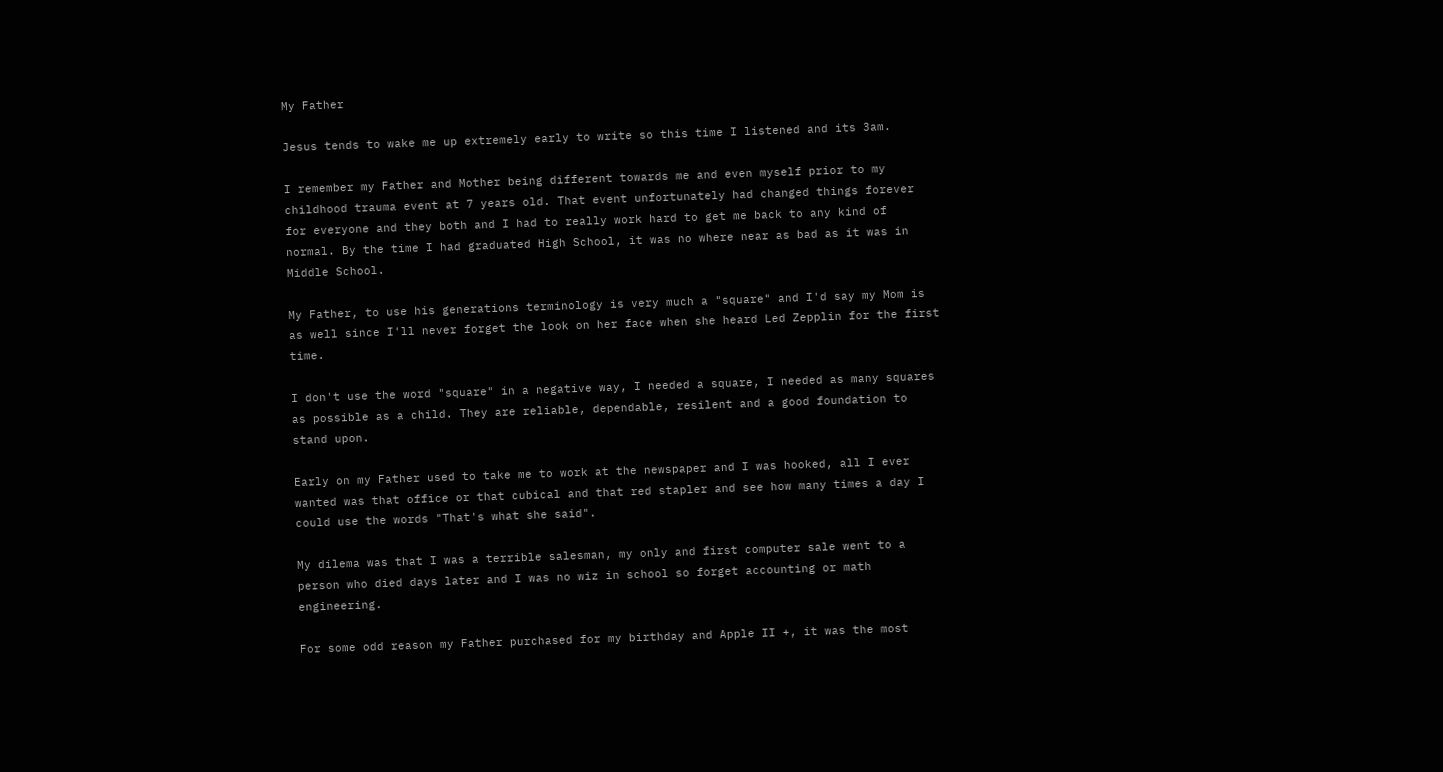My Father

Jesus tends to wake me up extremely early to write so this time I listened and its 3am.

I remember my Father and Mother being different towards me and even myself prior to my childhood trauma event at 7 years old. That event unfortunately had changed things forever for everyone and they both and I had to really work hard to get me back to any kind of normal. By the time I had graduated High School, it was no where near as bad as it was in Middle School.

My Father, to use his generations terminology is very much a "square" and I'd say my Mom is as well since I'll never forget the look on her face when she heard Led Zepplin for the first time.

I don't use the word "square" in a negative way, I needed a square, I needed as many squares as possible as a child. They are reliable, dependable, resilent and a good foundation to stand upon.

Early on my Father used to take me to work at the newspaper and I was hooked, all I ever wanted was that office or that cubical and that red stapler and see how many times a day I could use the words "That's what she said".

My dilema was that I was a terrible salesman, my only and first computer sale went to a person who died days later and I was no wiz in school so forget accounting or math engineering.

For some odd reason my Father purchased for my birthday and Apple II +, it was the most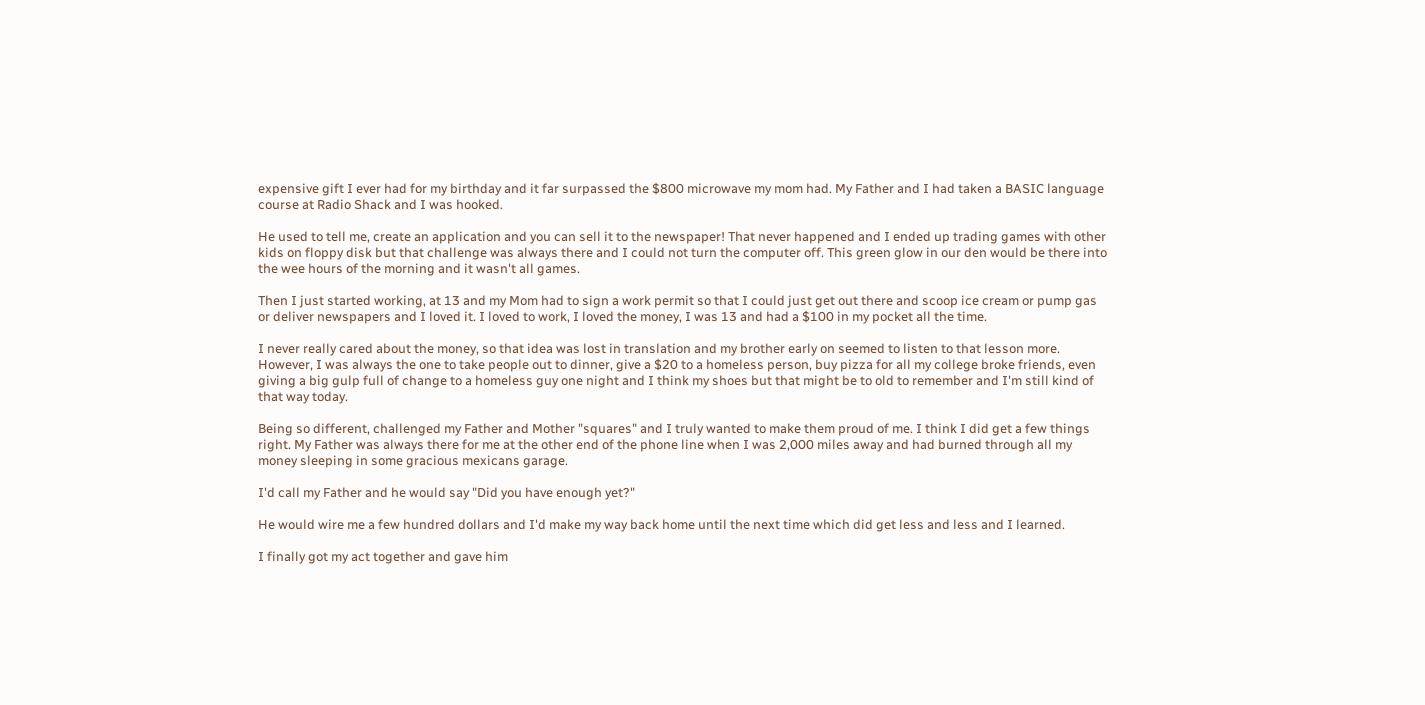expensive gift I ever had for my birthday and it far surpassed the $800 microwave my mom had. My Father and I had taken a BASIC language course at Radio Shack and I was hooked.

He used to tell me, create an application and you can sell it to the newspaper! That never happened and I ended up trading games with other kids on floppy disk but that challenge was always there and I could not turn the computer off. This green glow in our den would be there into the wee hours of the morning and it wasn't all games.

Then I just started working, at 13 and my Mom had to sign a work permit so that I could just get out there and scoop ice cream or pump gas or deliver newspapers and I loved it. I loved to work, I loved the money, I was 13 and had a $100 in my pocket all the time.

I never really cared about the money, so that idea was lost in translation and my brother early on seemed to listen to that lesson more. However, I was always the one to take people out to dinner, give a $20 to a homeless person, buy pizza for all my college broke friends, even giving a big gulp full of change to a homeless guy one night and I think my shoes but that might be to old to remember and I'm still kind of that way today.

Being so different, challenged my Father and Mother "squares" and I truly wanted to make them proud of me. I think I did get a few things right. My Father was always there for me at the other end of the phone line when I was 2,000 miles away and had burned through all my money sleeping in some gracious mexicans garage.

I'd call my Father and he would say "Did you have enough yet?"

He would wire me a few hundred dollars and I'd make my way back home until the next time which did get less and less and I learned.

I finally got my act together and gave him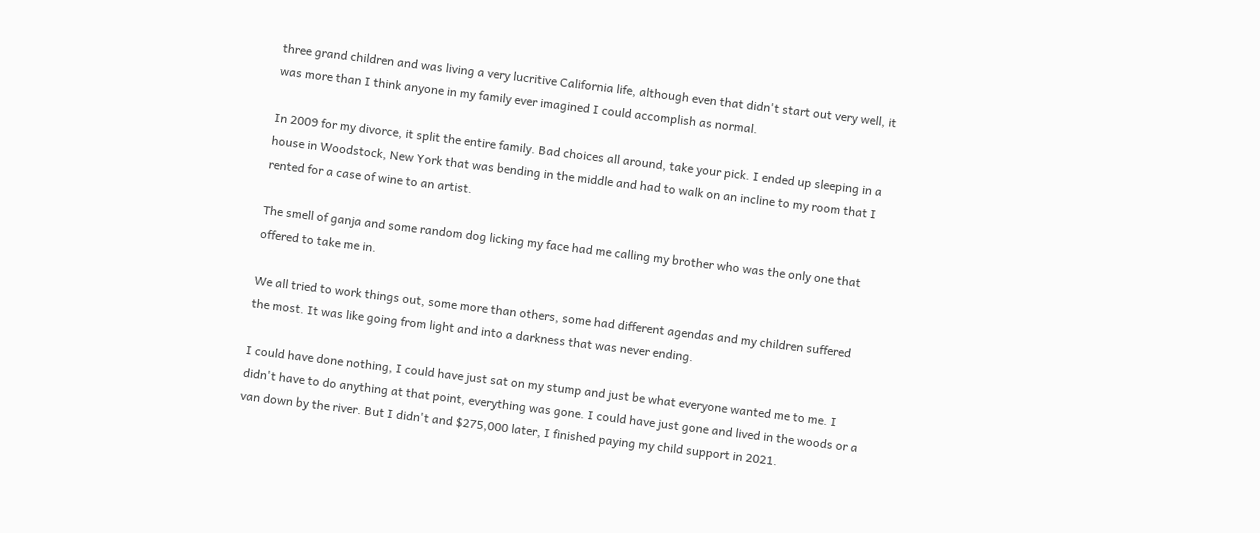three grand children and was living a very lucritive California life, although even that didn't start out very well, it was more than I think anyone in my family ever imagined I could accomplish as normal.

In 2009 for my divorce, it split the entire family. Bad choices all around, take your pick. I ended up sleeping in a house in Woodstock, New York that was bending in the middle and had to walk on an incline to my room that I rented for a case of wine to an artist.

The smell of ganja and some random dog licking my face had me calling my brother who was the only one that offered to take me in.

We all tried to work things out, some more than others, some had different agendas and my children suffered the most. It was like going from light and into a darkness that was never ending.

I could have done nothing, I could have just sat on my stump and just be what everyone wanted me to me. I didn't have to do anything at that point, everything was gone. I could have just gone and lived in the woods or a van down by the river. But I didn't and $275,000 later, I finished paying my child support in 2021.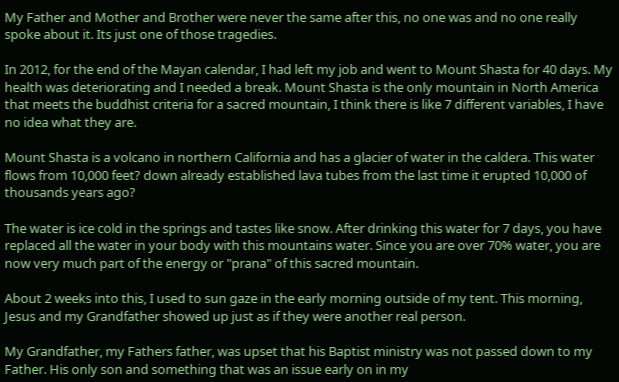My Father and Mother and Brother were never the same after this, no one was and no one really spoke about it. Its just one of those tragedies.

In 2012, for the end of the Mayan calendar, I had left my job and went to Mount Shasta for 40 days. My health was deteriorating and I needed a break. Mount Shasta is the only mountain in North America that meets the buddhist criteria for a sacred mountain, I think there is like 7 different variables, I have no idea what they are.

Mount Shasta is a volcano in northern California and has a glacier of water in the caldera. This water flows from 10,000 feet? down already established lava tubes from the last time it erupted 10,000 of thousands years ago?

The water is ice cold in the springs and tastes like snow. After drinking this water for 7 days, you have replaced all the water in your body with this mountains water. Since you are over 70% water, you are now very much part of the energy or "prana" of this sacred mountain.

About 2 weeks into this, I used to sun gaze in the early morning outside of my tent. This morning, Jesus and my Grandfather showed up just as if they were another real person.

My Grandfather, my Fathers father, was upset that his Baptist ministry was not passed down to my Father. His only son and something that was an issue early on in my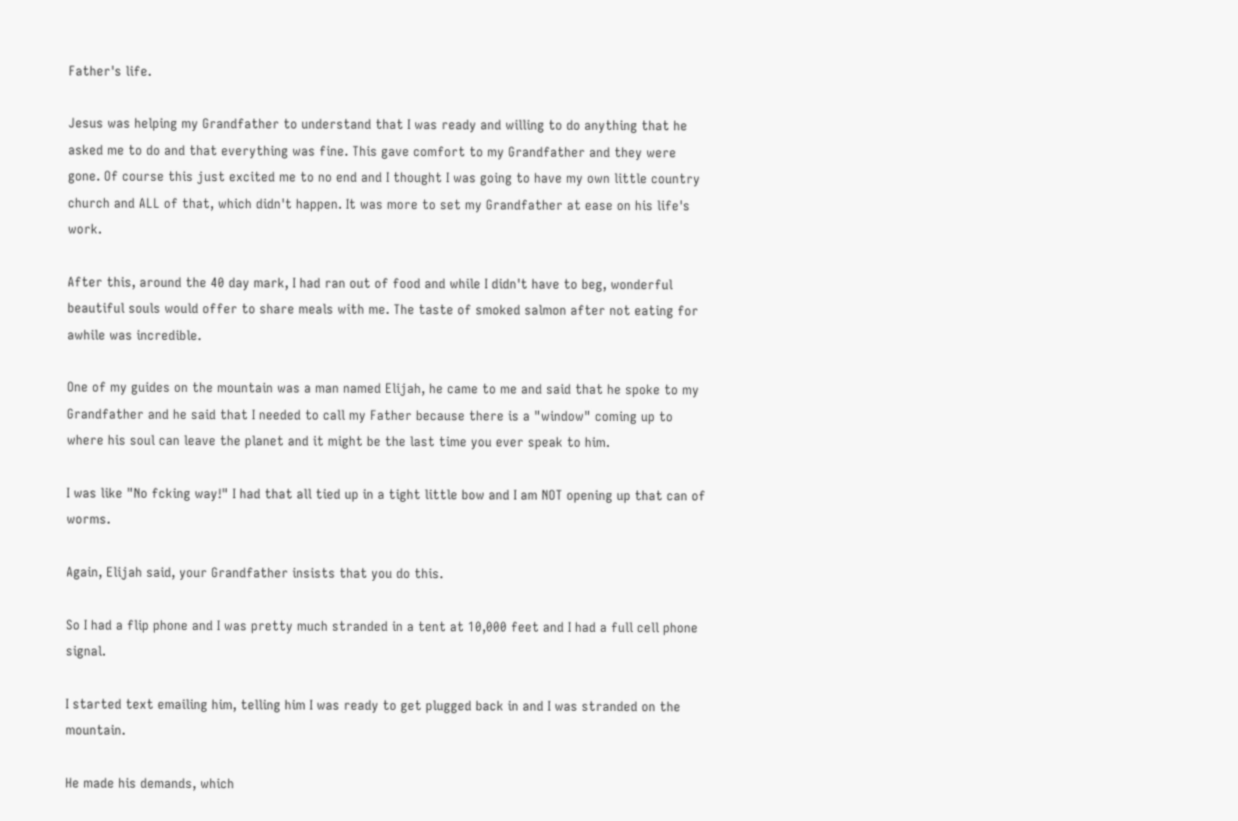Father's life.

Jesus was helping my Grandfather to understand that I was ready and willing to do anything that he asked me to do and that everything was fine. This gave comfort to my Grandfather and they were gone. Of course this just excited me to no end and I thought I was going to have my own little country church and ALL of that, which didn't happen. It was more to set my Grandfather at ease on his life's work.

After this, around the 40 day mark, I had ran out of food and while I didn't have to beg, wonderful beautiful souls would offer to share meals with me. The taste of smoked salmon after not eating for awhile was incredible.

One of my guides on the mountain was a man named Elijah, he came to me and said that he spoke to my Grandfather and he said that I needed to call my Father because there is a "window" coming up to where his soul can leave the planet and it might be the last time you ever speak to him.

I was like "No fcking way!" I had that all tied up in a tight little bow and I am NOT opening up that can of worms.

Again, Elijah said, your Grandfather insists that you do this.

So I had a flip phone and I was pretty much stranded in a tent at 10,000 feet and I had a full cell phone signal.

I started text emailing him, telling him I was ready to get plugged back in and I was stranded on the mountain.

He made his demands, which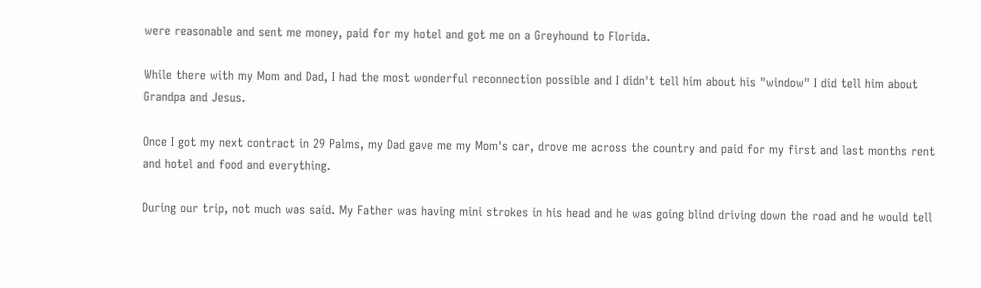were reasonable and sent me money, paid for my hotel and got me on a Greyhound to Florida.

While there with my Mom and Dad, I had the most wonderful reconnection possible and I didn't tell him about his "window" I did tell him about Grandpa and Jesus.

Once I got my next contract in 29 Palms, my Dad gave me my Mom's car, drove me across the country and paid for my first and last months rent and hotel and food and everything.

During our trip, not much was said. My Father was having mini strokes in his head and he was going blind driving down the road and he would tell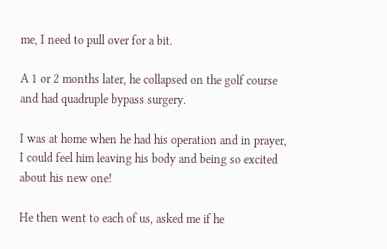me, I need to pull over for a bit.

A 1 or 2 months later, he collapsed on the golf course and had quadruple bypass surgery.

I was at home when he had his operation and in prayer, I could feel him leaving his body and being so excited about his new one!

He then went to each of us, asked me if he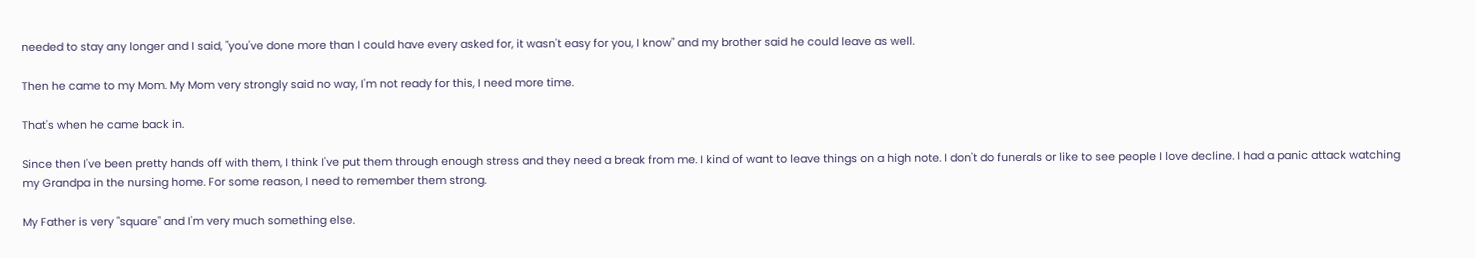needed to stay any longer and I said, "you've done more than I could have every asked for, it wasn't easy for you, I know" and my brother said he could leave as well.

Then he came to my Mom. My Mom very strongly said no way, I'm not ready for this, I need more time.

That's when he came back in.

Since then I've been pretty hands off with them, I think I've put them through enough stress and they need a break from me. I kind of want to leave things on a high note. I don't do funerals or like to see people I love decline. I had a panic attack watching my Grandpa in the nursing home. For some reason, I need to remember them strong.

My Father is very "square" and I'm very much something else.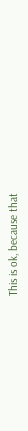This is ok, because that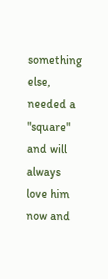something else, needed a "square" and will always love him now and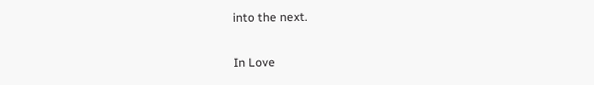into the next.

In Love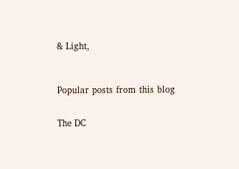& Light,



Popular posts from this blog


The DC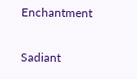Enchantment

Sadiant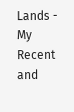Lands - My Recent and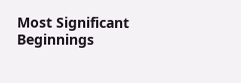Most Significant Beginnings